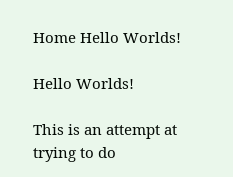Home Hello Worlds!

Hello Worlds!

This is an attempt at trying to do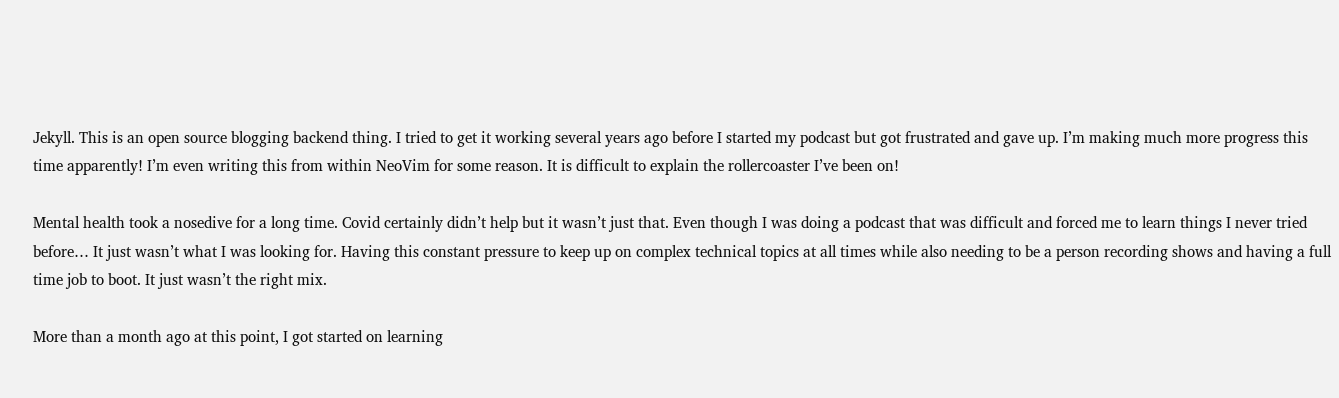Jekyll. This is an open source blogging backend thing. I tried to get it working several years ago before I started my podcast but got frustrated and gave up. I’m making much more progress this time apparently! I’m even writing this from within NeoVim for some reason. It is difficult to explain the rollercoaster I’ve been on!

Mental health took a nosedive for a long time. Covid certainly didn’t help but it wasn’t just that. Even though I was doing a podcast that was difficult and forced me to learn things I never tried before… It just wasn’t what I was looking for. Having this constant pressure to keep up on complex technical topics at all times while also needing to be a person recording shows and having a full time job to boot. It just wasn’t the right mix.

More than a month ago at this point, I got started on learning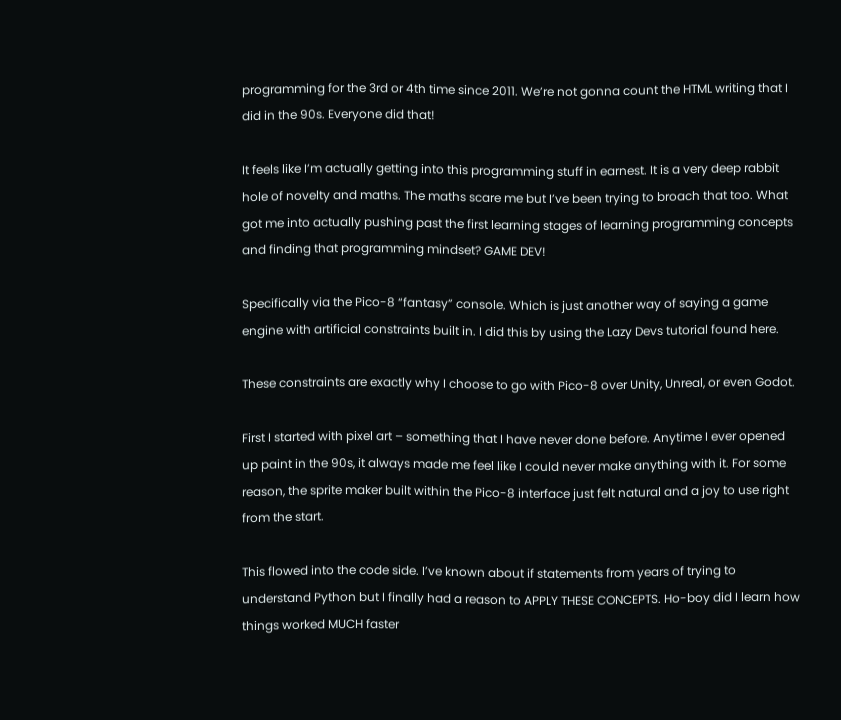programming for the 3rd or 4th time since 2011. We’re not gonna count the HTML writing that I did in the 90s. Everyone did that!

It feels like I’m actually getting into this programming stuff in earnest. It is a very deep rabbit hole of novelty and maths. The maths scare me but I’ve been trying to broach that too. What got me into actually pushing past the first learning stages of learning programming concepts and finding that programming mindset? GAME DEV!

Specifically via the Pico-8 “fantasy” console. Which is just another way of saying a game engine with artificial constraints built in. I did this by using the Lazy Devs tutorial found here.

These constraints are exactly why I choose to go with Pico-8 over Unity, Unreal, or even Godot.

First I started with pixel art – something that I have never done before. Anytime I ever opened up paint in the 90s, it always made me feel like I could never make anything with it. For some reason, the sprite maker built within the Pico-8 interface just felt natural and a joy to use right from the start.

This flowed into the code side. I’ve known about if statements from years of trying to understand Python but I finally had a reason to APPLY THESE CONCEPTS. Ho-boy did I learn how things worked MUCH faster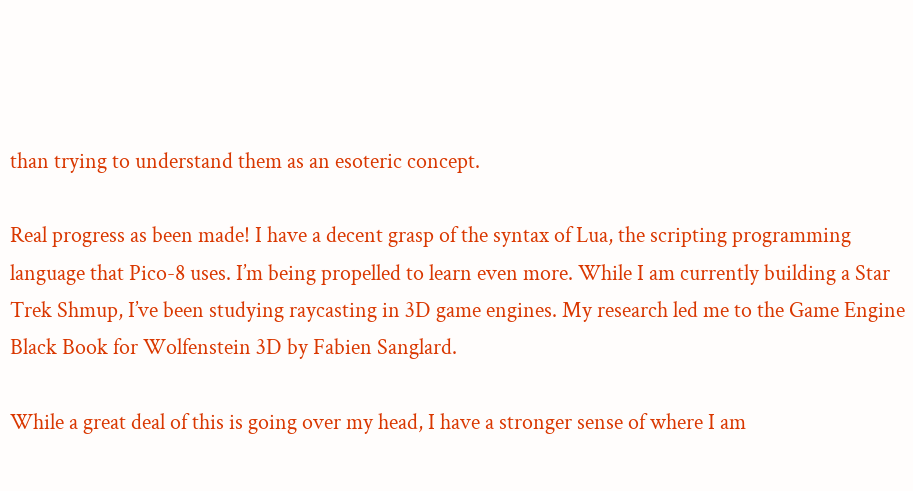than trying to understand them as an esoteric concept.

Real progress as been made! I have a decent grasp of the syntax of Lua, the scripting programming language that Pico-8 uses. I’m being propelled to learn even more. While I am currently building a Star Trek Shmup, I’ve been studying raycasting in 3D game engines. My research led me to the Game Engine Black Book for Wolfenstein 3D by Fabien Sanglard.

While a great deal of this is going over my head, I have a stronger sense of where I am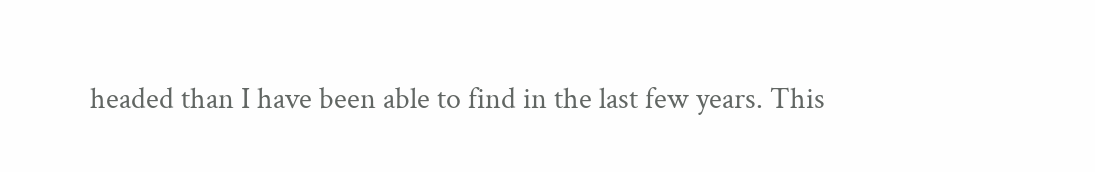headed than I have been able to find in the last few years. This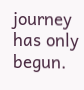journey has only begun.